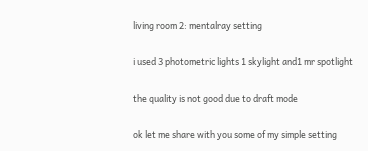living room 2: mentalray setting

i used 3 photometric lights 1 skylight and1 mr spotlight

the quality is not good due to draft mode

ok let me share with you some of my simple setting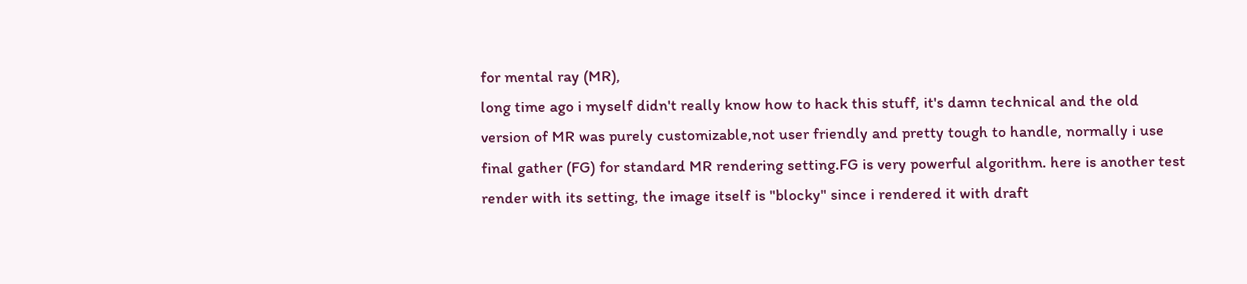for mental ray (MR),
long time ago i myself didn't really know how to hack this stuff, it's damn technical and the old version of MR was purely customizable,not user friendly and pretty tough to handle, normally i use final gather (FG) for standard MR rendering setting.FG is very powerful algorithm. here is another test render with its setting, the image itself is "blocky" since i rendered it with draft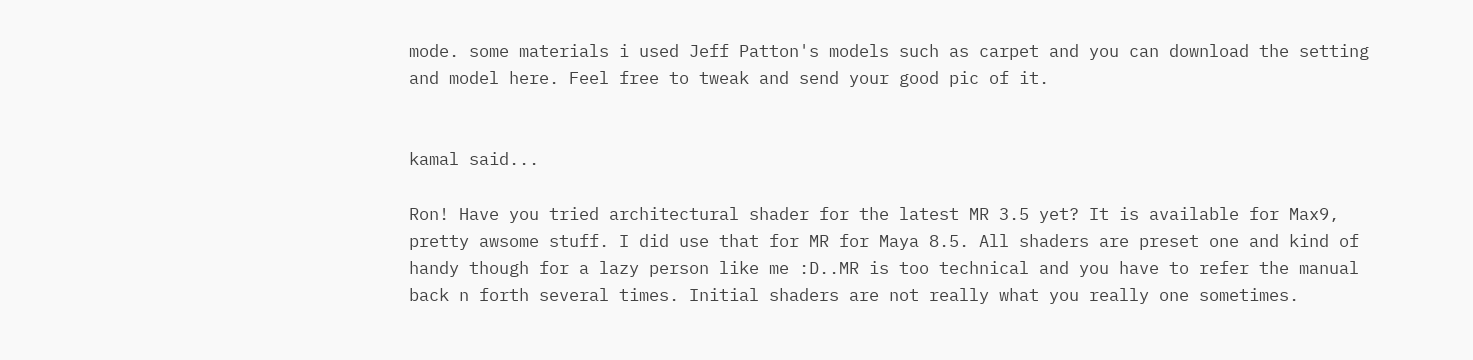mode. some materials i used Jeff Patton's models such as carpet and you can download the setting and model here. Feel free to tweak and send your good pic of it.


kamal said...

Ron! Have you tried architectural shader for the latest MR 3.5 yet? It is available for Max9, pretty awsome stuff. I did use that for MR for Maya 8.5. All shaders are preset one and kind of handy though for a lazy person like me :D..MR is too technical and you have to refer the manual back n forth several times. Initial shaders are not really what you really one sometimes.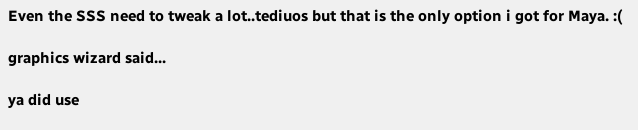Even the SSS need to tweak a lot..tediuos but that is the only option i got for Maya. :(

graphics wizard said...

ya did use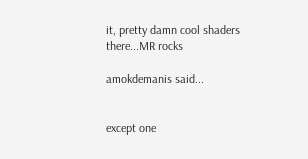it, pretty damn cool shaders there...MR rocks

amokdemanis said...


except one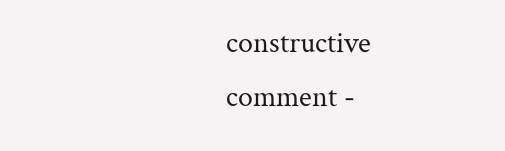constructive comment -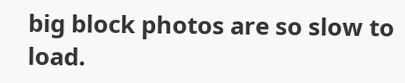big block photos are so slow to load.